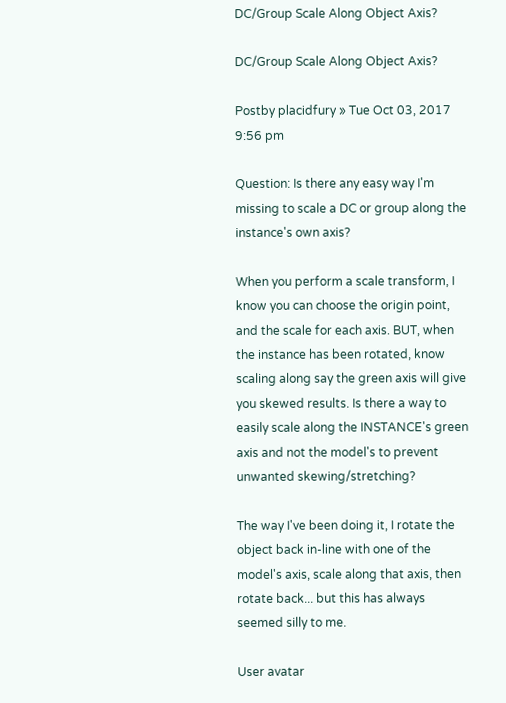DC/Group Scale Along Object Axis?

DC/Group Scale Along Object Axis?

Postby placidfury » Tue Oct 03, 2017 9:56 pm

Question: Is there any easy way I'm missing to scale a DC or group along the instance's own axis?

When you perform a scale transform, I know you can choose the origin point, and the scale for each axis. BUT, when the instance has been rotated, know scaling along say the green axis will give you skewed results. Is there a way to easily scale along the INSTANCE's green axis and not the model's to prevent unwanted skewing/stretching?

The way I've been doing it, I rotate the object back in-line with one of the model's axis, scale along that axis, then rotate back... but this has always seemed silly to me.

User avatar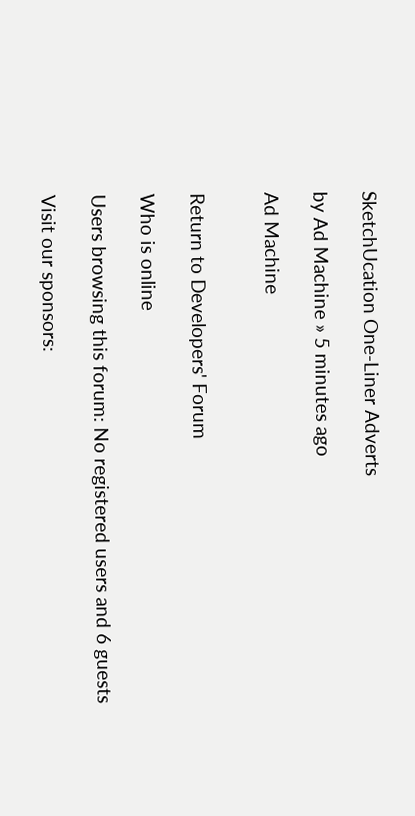SketchUcation One-Liner Adverts

by Ad Machine » 5 minutes ago

Ad Machine


Return to Developers' Forum

Who is online

Users browsing this forum: No registered users and 6 guests

Visit our sponsors: